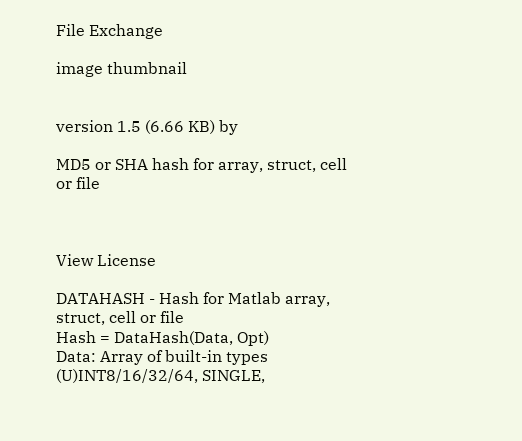File Exchange

image thumbnail


version 1.5 (6.66 KB) by

MD5 or SHA hash for array, struct, cell or file



View License

DATAHASH - Hash for Matlab array, struct, cell or file
Hash = DataHash(Data, Opt)
Data: Array of built-in types (U)INT8/16/32/64, SINGLE,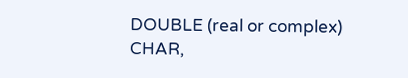DOUBLE (real or complex)
CHAR,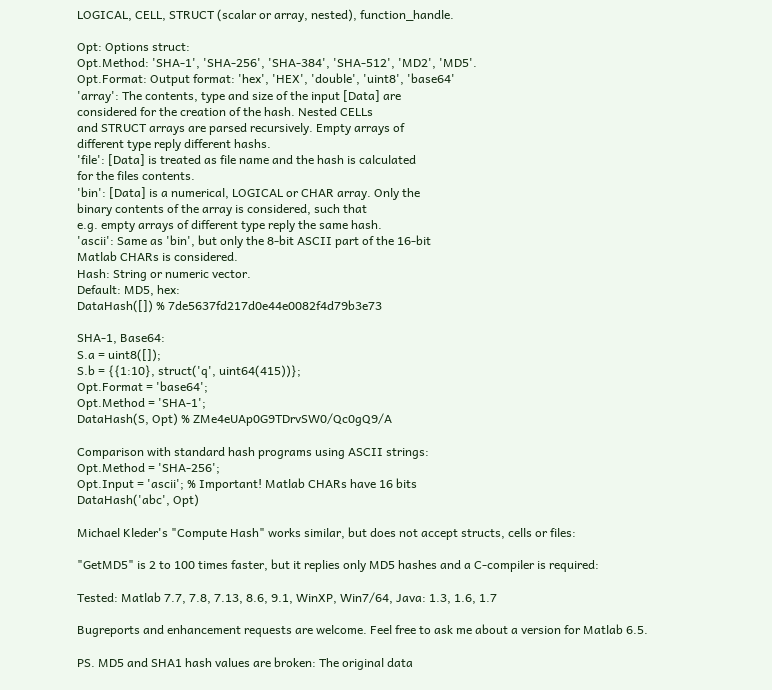LOGICAL, CELL, STRUCT (scalar or array, nested), function_handle.

Opt: Options struct:
Opt.Method: 'SHA-1', 'SHA-256', 'SHA-384', 'SHA-512', 'MD2', 'MD5'.
Opt.Format: Output format: 'hex', 'HEX', 'double', 'uint8', 'base64'
'array': The contents, type and size of the input [Data] are
considered for the creation of the hash. Nested CELLs
and STRUCT arrays are parsed recursively. Empty arrays of
different type reply different hashs.
'file': [Data] is treated as file name and the hash is calculated
for the files contents.
'bin': [Data] is a numerical, LOGICAL or CHAR array. Only the
binary contents of the array is considered, such that
e.g. empty arrays of different type reply the same hash.
'ascii': Same as 'bin', but only the 8-bit ASCII part of the 16-bit
Matlab CHARs is considered.
Hash: String or numeric vector.
Default: MD5, hex:
DataHash([]) % 7de5637fd217d0e44e0082f4d79b3e73

SHA-1, Base64:
S.a = uint8([]);
S.b = {{1:10}, struct('q', uint64(415))};
Opt.Format = 'base64';
Opt.Method = 'SHA-1';
DataHash(S, Opt) % ZMe4eUAp0G9TDrvSW0/Qc0gQ9/A

Comparison with standard hash programs using ASCII strings:
Opt.Method = 'SHA-256';
Opt.Input = 'ascii'; % Important! Matlab CHARs have 16 bits
DataHash('abc', Opt)

Michael Kleder's "Compute Hash" works similar, but does not accept structs, cells or files:

"GetMD5" is 2 to 100 times faster, but it replies only MD5 hashes and a C-compiler is required:

Tested: Matlab 7.7, 7.8, 7.13, 8.6, 9.1, WinXP, Win7/64, Java: 1.3, 1.6, 1.7

Bugreports and enhancement requests are welcome. Feel free to ask me about a version for Matlab 6.5.

PS. MD5 and SHA1 hash values are broken: The original data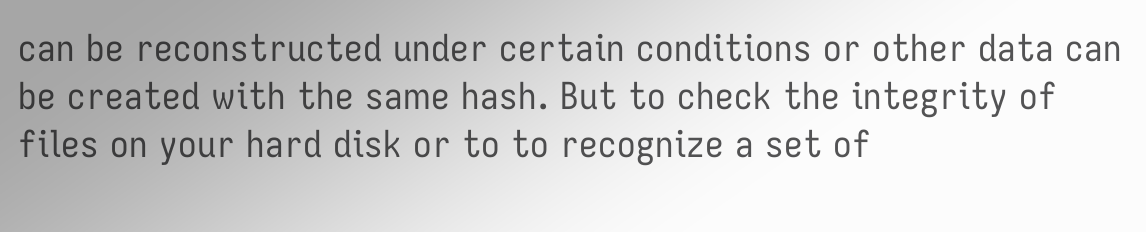can be reconstructed under certain conditions or other data can be created with the same hash. But to check the integrity of files on your hard disk or to to recognize a set of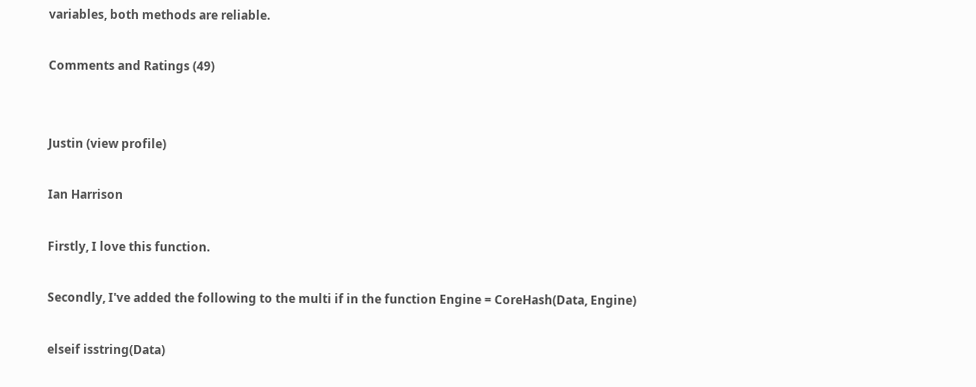variables, both methods are reliable.

Comments and Ratings (49)


Justin (view profile)

Ian Harrison

Firstly, I love this function.

Secondly, I've added the following to the multi if in the function Engine = CoreHash(Data, Engine)

elseif isstring(Data)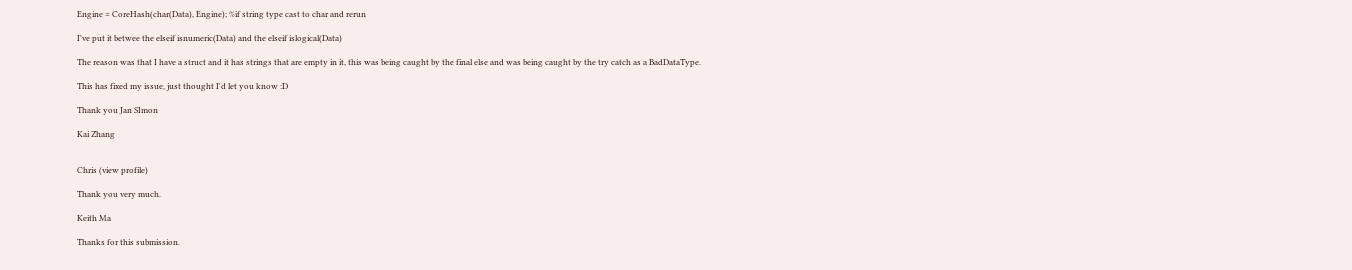Engine = CoreHash(char(Data), Engine); %if string type cast to char and rerun

I've put it betwee the elseif isnumeric(Data) and the elseif islogical(Data)

The reason was that I have a struct and it has strings that are empty in it, this was being caught by the final else and was being caught by the try catch as a BadDataType.

This has fixed my issue, just thought I'd let you know :D

Thank you Jan SImon

Kai Zhang


Chris (view profile)

Thank you very much.

Keith Ma

Thanks for this submission.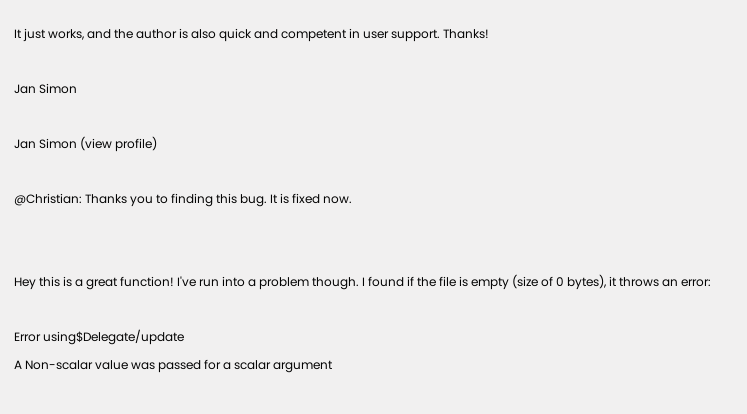It just works, and the author is also quick and competent in user support. Thanks!

Jan Simon

Jan Simon (view profile)

@Christian: Thanks you to finding this bug. It is fixed now.


Hey this is a great function! I've run into a problem though. I found if the file is empty (size of 0 bytes), it throws an error:

Error using$Delegate/update
A Non-scalar value was passed for a scalar argument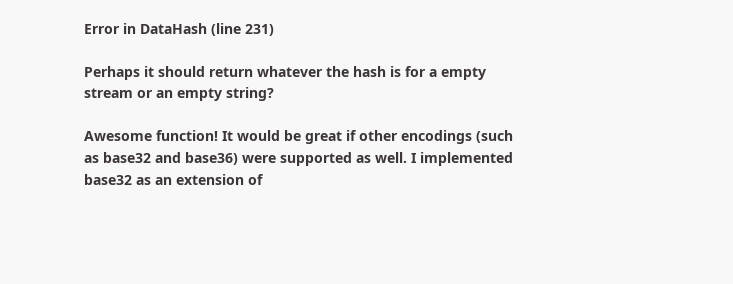Error in DataHash (line 231)

Perhaps it should return whatever the hash is for a empty stream or an empty string?

Awesome function! It would be great if other encodings (such as base32 and base36) were supported as well. I implemented base32 as an extension of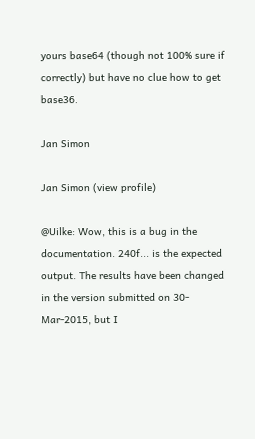yours base64 (though not 100% sure if correctly) but have no clue how to get base36.

Jan Simon

Jan Simon (view profile)

@Uilke: Wow, this is a bug in the documentation. 240f... is the expected output. The results have been changed in the version submitted on 30-Mar-2015, but I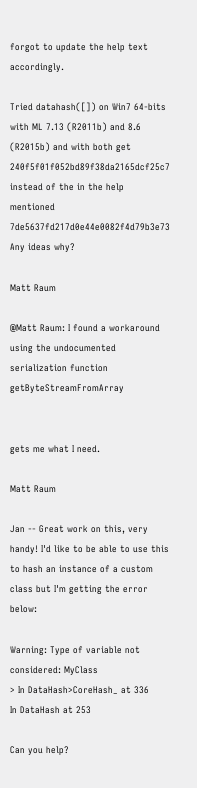forgot to update the help text accordingly.

Tried datahash([]) on Win7 64-bits with ML 7.13 (R2011b) and 8.6 (R2015b) and with both get 240f5f01f052bd89f38da2165dcf25c7 instead of the in the help mentioned 7de5637fd217d0e44e0082f4d79b3e73
Any ideas why?

Matt Raum

@Matt Raum: I found a workaround using the undocumented serialization function getByteStreamFromArray


gets me what I need.

Matt Raum

Jan -- Great work on this, very handy! I'd like to be able to use this to hash an instance of a custom class but I'm getting the error below:

Warning: Type of variable not considered: MyClass
> In DataHash>CoreHash_ at 336
In DataHash at 253

Can you help?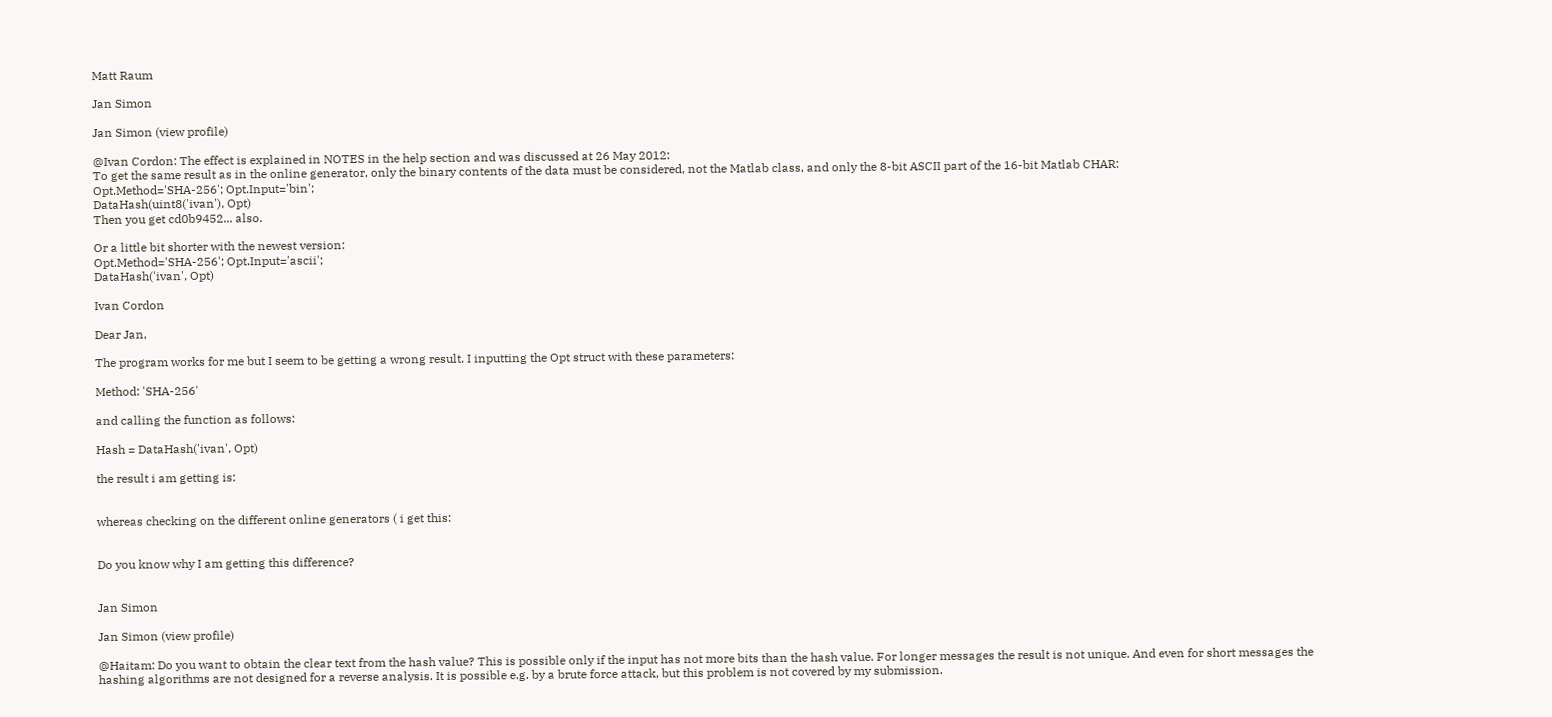Matt Raum

Jan Simon

Jan Simon (view profile)

@Ivan Cordon: The effect is explained in NOTES in the help section and was discussed at 26 May 2012:
To get the same result as in the online generator, only the binary contents of the data must be considered, not the Matlab class, and only the 8-bit ASCII part of the 16-bit Matlab CHAR:
Opt.Method='SHA-256'; Opt.Input='bin';
DataHash(uint8('ivan'), Opt)
Then you get cd0b9452... also.

Or a little bit shorter with the newest version:
Opt.Method='SHA-256'; Opt.Input='ascii';
DataHash('ivan', Opt)

Ivan Cordon

Dear Jan,

The program works for me but I seem to be getting a wrong result. I inputting the Opt struct with these parameters:

Method: 'SHA-256'

and calling the function as follows:

Hash = DataHash('ivan', Opt)

the result i am getting is:


whereas checking on the different online generators ( i get this:


Do you know why I am getting this difference?


Jan Simon

Jan Simon (view profile)

@Haitam: Do you want to obtain the clear text from the hash value? This is possible only if the input has not more bits than the hash value. For longer messages the result is not unique. And even for short messages the hashing algorithms are not designed for a reverse analysis. It is possible e.g. by a brute force attack, but this problem is not covered by my submission.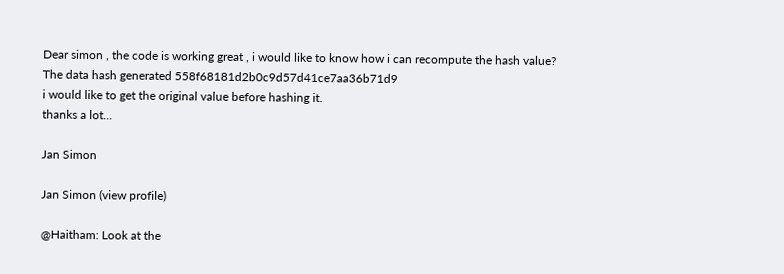Dear simon , the code is working great , i would like to know how i can recompute the hash value?
The data hash generated 558f68181d2b0c9d57d41ce7aa36b71d9
i would like to get the original value before hashing it.
thanks a lot...

Jan Simon

Jan Simon (view profile)

@Haitham: Look at the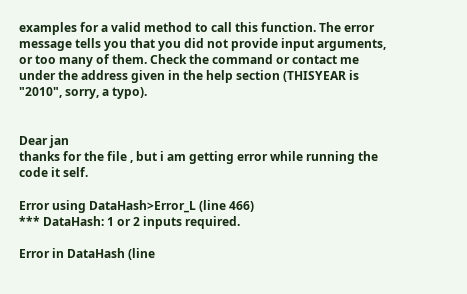examples for a valid method to call this function. The error message tells you that you did not provide input arguments, or too many of them. Check the command or contact me under the address given in the help section (THISYEAR is "2010", sorry, a typo).


Dear jan
thanks for the file , but i am getting error while running the code it self.

Error using DataHash>Error_L (line 466)
*** DataHash: 1 or 2 inputs required.

Error in DataHash (line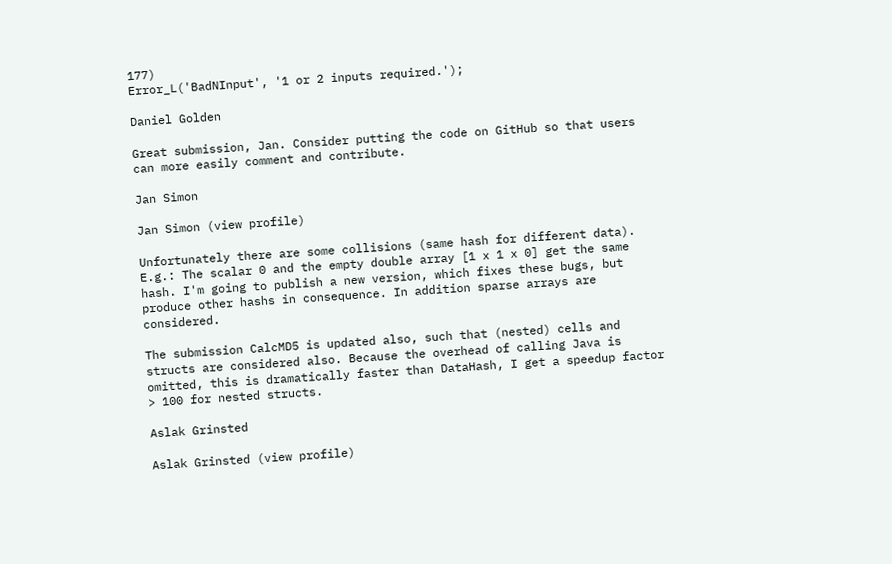177)
Error_L('BadNInput', '1 or 2 inputs required.');

Daniel Golden

Great submission, Jan. Consider putting the code on GitHub so that users can more easily comment and contribute.

Jan Simon

Jan Simon (view profile)

Unfortunately there are some collisions (same hash for different data). E.g.: The scalar 0 and the empty double array [1 x 1 x 0] get the same hash. I'm going to publish a new version, which fixes these bugs, but produce other hashs in consequence. In addition sparse arrays are considered.

The submission CalcMD5 is updated also, such that (nested) cells and structs are considered also. Because the overhead of calling Java is omitted, this is dramatically faster than DataHash, I get a speedup factor > 100 for nested structs.

Aslak Grinsted

Aslak Grinsted (view profile)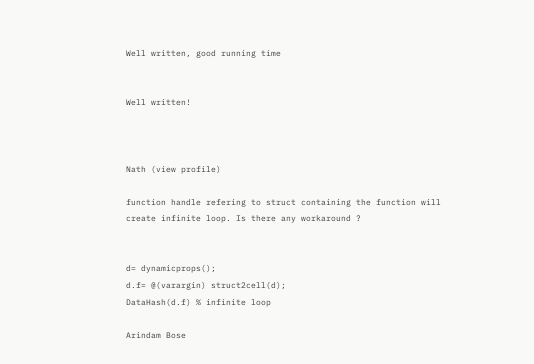Well written, good running time


Well written!



Nath (view profile)

function handle refering to struct containing the function will create infinite loop. Is there any workaround ?


d= dynamicprops();
d.f= @(varargin) struct2cell(d);
DataHash(d.f) % infinite loop

Arindam Bose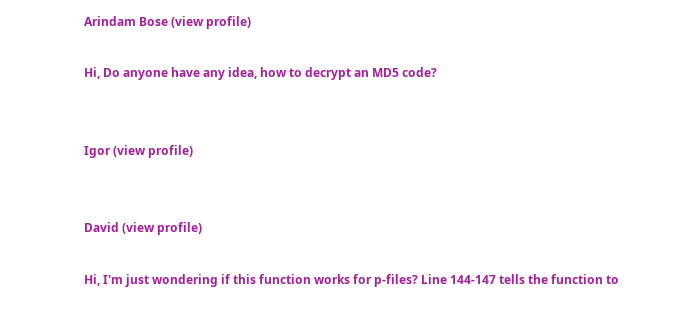Arindam Bose (view profile)

Hi, Do anyone have any idea, how to decrypt an MD5 code?


Igor (view profile)


David (view profile)

Hi, I'm just wondering if this function works for p-files? Line 144-147 tells the function to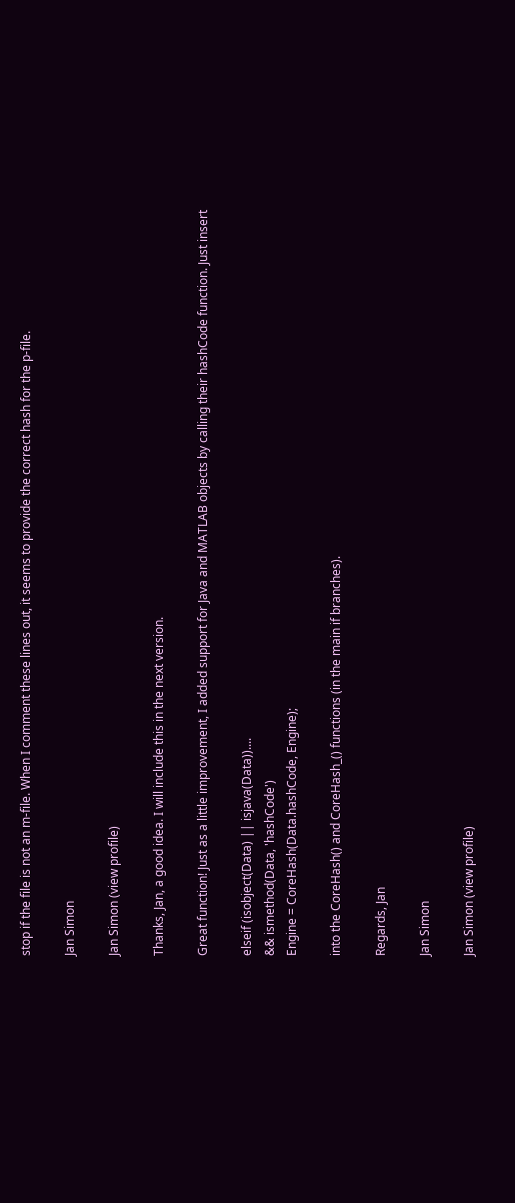stop if the file is not an m-file. When I comment these lines out, it seems to provide the correct hash for the p-file.

Jan Simon

Jan Simon (view profile)

Thanks, Jan, a good idea. I will include this in the next version.

Great function! Just as a little improvement, I added support for Java and MATLAB objects by calling their hashCode function. Just insert

elseif (isobject(Data) || isjava(Data))....
&& ismethod(Data, 'hashCode')
Engine = CoreHash(Data.hashCode, Engine);

into the CoreHash() and CoreHash_() functions (in the main if branches).

Regards, Jan

Jan Simon

Jan Simon (view profile)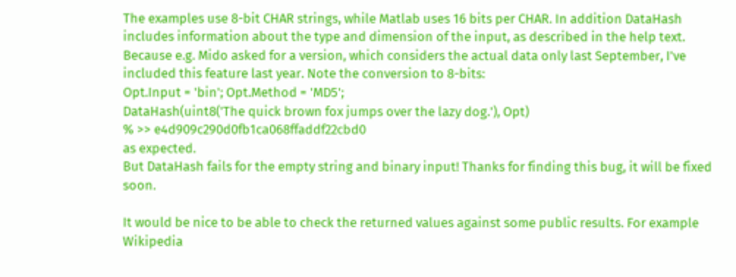The examples use 8-bit CHAR strings, while Matlab uses 16 bits per CHAR. In addition DataHash includes information about the type and dimension of the input, as described in the help text. Because e.g. Mido asked for a version, which considers the actual data only last September, I've included this feature last year. Note the conversion to 8-bits:
Opt.Input = 'bin'; Opt.Method = 'MD5';
DataHash(uint8('The quick brown fox jumps over the lazy dog.'), Opt)
% >> e4d909c290d0fb1ca068ffaddf22cbd0
as expected.
But DataHash fails for the empty string and binary input! Thanks for finding this bug, it will be fixed soon.

It would be nice to be able to check the returned values against some public results. For example Wikipedia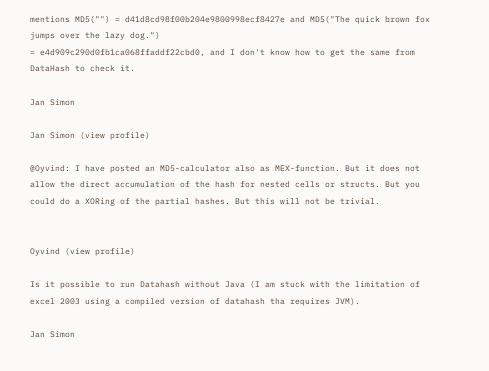mentions MD5("") = d41d8cd98f00b204e9800998ecf8427e and MD5("The quick brown fox jumps over the lazy dog.")
= e4d909c290d0fb1ca068ffaddf22cbd0, and I don't know how to get the same from DataHash to check it.

Jan Simon

Jan Simon (view profile)

@Oyvind: I have posted an MD5-calculator also as MEX-function. But it does not allow the direct accumulation of the hash for nested cells or structs. But you could do a XORing of the partial hashes. But this will not be trivial.


Oyvind (view profile)

Is it possible to run Datahash without Java (I am stuck with the limitation of excel 2003 using a compiled version of datahash tha requires JVM).

Jan Simon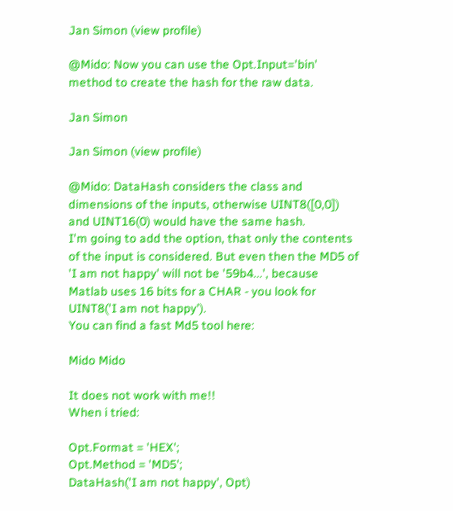Jan Simon (view profile)

@Mido: Now you can use the Opt.Input='bin' method to create the hash for the raw data.

Jan Simon

Jan Simon (view profile)

@Mido: DataHash considers the class and dimensions of the inputs, otherwise UINT8([0,0]) and UINT16(0) would have the same hash.
I'm going to add the option, that only the contents of the input is considered. But even then the MD5 of 'I am not happy' will not be '59b4...', because Matlab uses 16 bits for a CHAR - you look for UINT8('I am not happy').
You can find a fast Md5 tool here:

Mido Mido

It does not work with me!!
When i tried:

Opt.Format = 'HEX';
Opt.Method = 'MD5';
DataHash('I am not happy', Opt)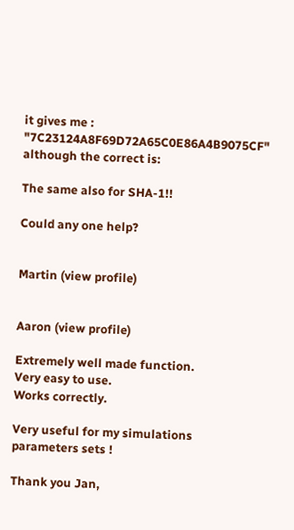it gives me : "7C23124A8F69D72A65C0E86A4B9075CF"
although the correct is:

The same also for SHA-1!!

Could any one help?


Martin (view profile)


Aaron (view profile)

Extremely well made function.
Very easy to use.
Works correctly.

Very useful for my simulations parameters sets !

Thank you Jan,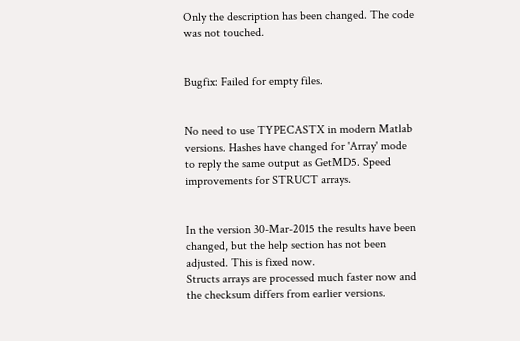Only the description has been changed. The code was not touched.


Bugfix: Failed for empty files.


No need to use TYPECASTX in modern Matlab versions. Hashes have changed for 'Array' mode to reply the same output as GetMD5. Speed improvements for STRUCT arrays.


In the version 30-Mar-2015 the results have been changed, but the help section has not been adjusted. This is fixed now.
Structs arrays are processed much faster now and the checksum differs from earlier versions.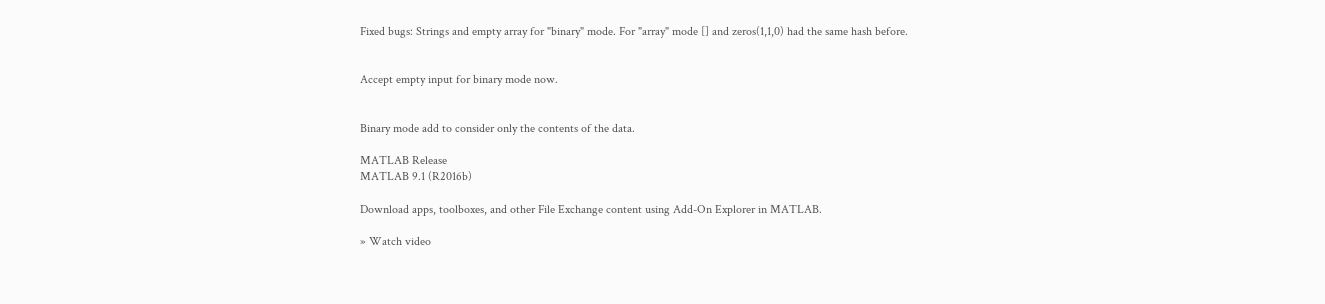Fixed bugs: Strings and empty array for "binary" mode. For "array" mode [] and zeros(1,1,0) had the same hash before.


Accept empty input for binary mode now.


Binary mode add to consider only the contents of the data.

MATLAB Release
MATLAB 9.1 (R2016b)

Download apps, toolboxes, and other File Exchange content using Add-On Explorer in MATLAB.

» Watch video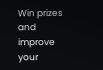Win prizes and improve your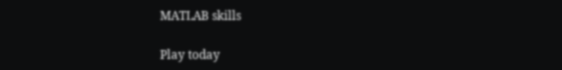MATLAB skills

Play today